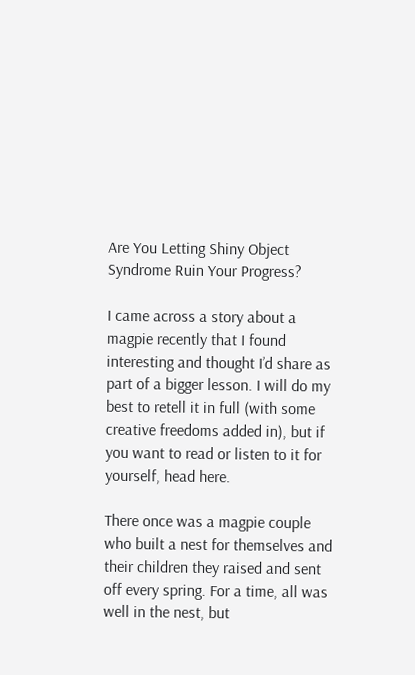Are You Letting Shiny Object Syndrome Ruin Your Progress?

I came across a story about a magpie recently that I found interesting and thought I’d share as part of a bigger lesson. I will do my best to retell it in full (with some creative freedoms added in), but if you want to read or listen to it for yourself, head here.

There once was a magpie couple who built a nest for themselves and their children they raised and sent off every spring. For a time, all was well in the nest, but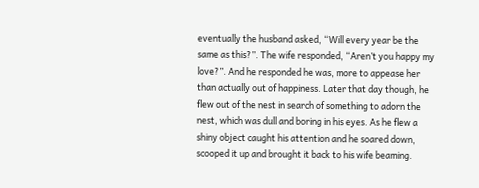eventually the husband asked, “Will every year be the same as this?”. The wife responded, “Aren’t you happy my love?”. And he responded he was, more to appease her than actually out of happiness. Later that day though, he flew out of the nest in search of something to adorn the nest, which was dull and boring in his eyes. As he flew a shiny object caught his attention and he soared down, scooped it up and brought it back to his wife beaming.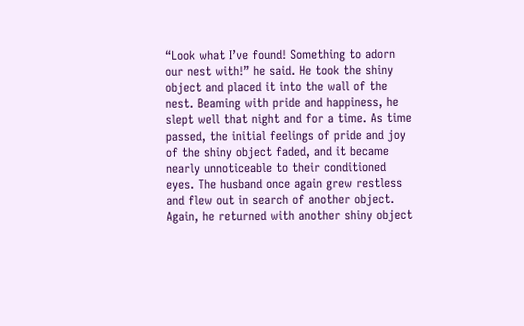“Look what I’ve found! Something to adorn our nest with!” he said. He took the shiny object and placed it into the wall of the nest. Beaming with pride and happiness, he slept well that night and for a time. As time passed, the initial feelings of pride and joy of the shiny object faded, and it became nearly unnoticeable to their conditioned eyes. The husband once again grew restless and flew out in search of another object. Again, he returned with another shiny object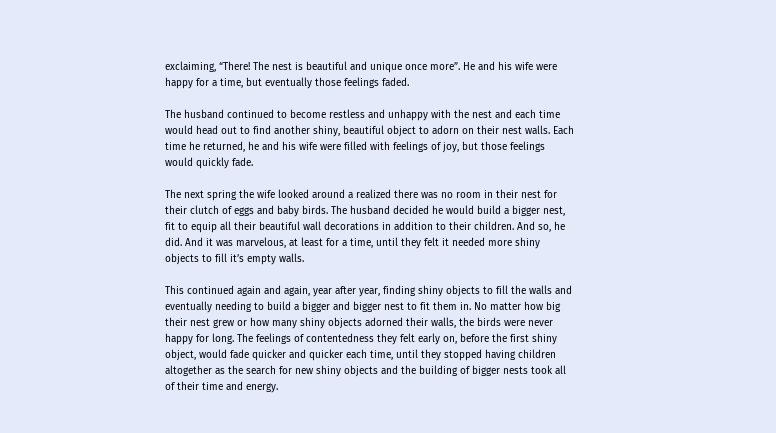exclaiming, “There! The nest is beautiful and unique once more”. He and his wife were happy for a time, but eventually those feelings faded.

The husband continued to become restless and unhappy with the nest and each time would head out to find another shiny, beautiful object to adorn on their nest walls. Each time he returned, he and his wife were filled with feelings of joy, but those feelings would quickly fade.

The next spring the wife looked around a realized there was no room in their nest for their clutch of eggs and baby birds. The husband decided he would build a bigger nest, fit to equip all their beautiful wall decorations in addition to their children. And so, he did. And it was marvelous, at least for a time, until they felt it needed more shiny objects to fill it’s empty walls.

This continued again and again, year after year, finding shiny objects to fill the walls and eventually needing to build a bigger and bigger nest to fit them in. No matter how big their nest grew or how many shiny objects adorned their walls, the birds were never happy for long. The feelings of contentedness they felt early on, before the first shiny object, would fade quicker and quicker each time, until they stopped having children altogether as the search for new shiny objects and the building of bigger nests took all of their time and energy.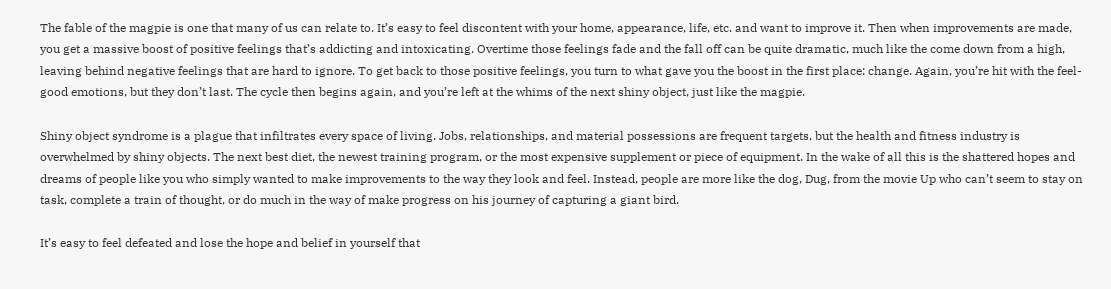The fable of the magpie is one that many of us can relate to. It’s easy to feel discontent with your home, appearance, life, etc. and want to improve it. Then when improvements are made, you get a massive boost of positive feelings that’s addicting and intoxicating. Overtime those feelings fade and the fall off can be quite dramatic, much like the come down from a high, leaving behind negative feelings that are hard to ignore. To get back to those positive feelings, you turn to what gave you the boost in the first place: change. Again, you’re hit with the feel-good emotions, but they don’t last. The cycle then begins again, and you’re left at the whims of the next shiny object, just like the magpie.

Shiny object syndrome is a plague that infiltrates every space of living. Jobs, relationships, and material possessions are frequent targets, but the health and fitness industry is overwhelmed by shiny objects. The next best diet, the newest training program, or the most expensive supplement or piece of equipment. In the wake of all this is the shattered hopes and dreams of people like you who simply wanted to make improvements to the way they look and feel. Instead, people are more like the dog, Dug, from the movie Up who can’t seem to stay on task, complete a train of thought, or do much in the way of make progress on his journey of capturing a giant bird.

It’s easy to feel defeated and lose the hope and belief in yourself that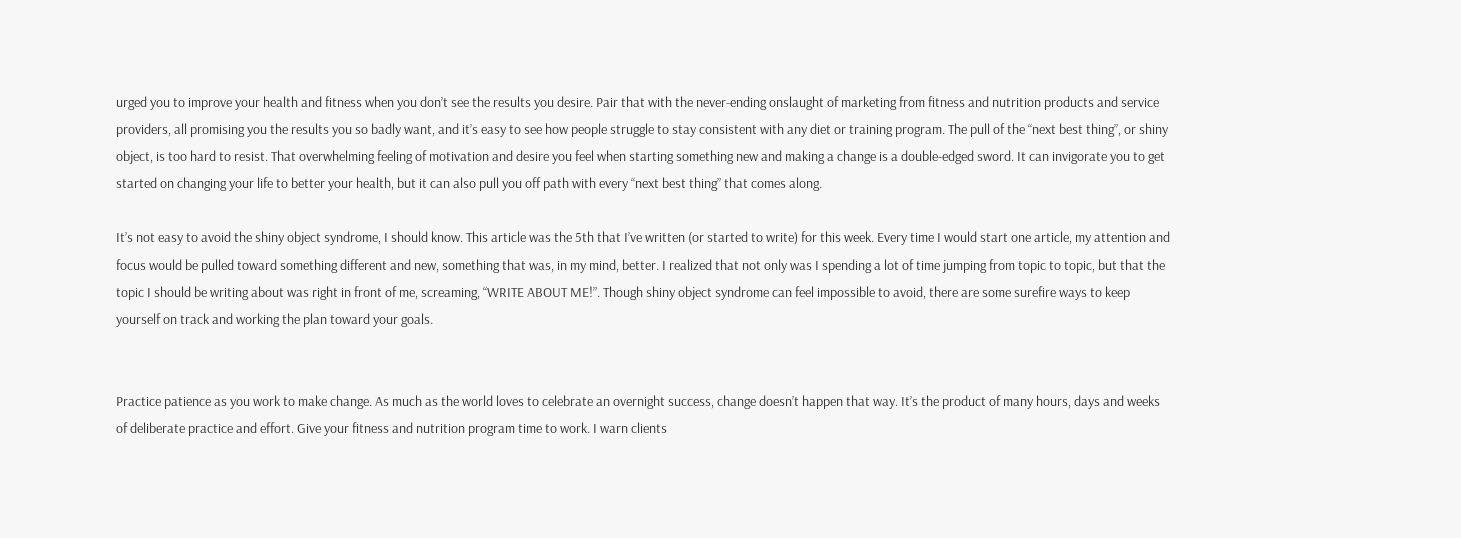urged you to improve your health and fitness when you don’t see the results you desire. Pair that with the never-ending onslaught of marketing from fitness and nutrition products and service providers, all promising you the results you so badly want, and it’s easy to see how people struggle to stay consistent with any diet or training program. The pull of the “next best thing”, or shiny object, is too hard to resist. That overwhelming feeling of motivation and desire you feel when starting something new and making a change is a double-edged sword. It can invigorate you to get started on changing your life to better your health, but it can also pull you off path with every “next best thing” that comes along.

It’s not easy to avoid the shiny object syndrome, I should know. This article was the 5th that I’ve written (or started to write) for this week. Every time I would start one article, my attention and focus would be pulled toward something different and new, something that was, in my mind, better. I realized that not only was I spending a lot of time jumping from topic to topic, but that the topic I should be writing about was right in front of me, screaming, “WRITE ABOUT ME!”. Though shiny object syndrome can feel impossible to avoid, there are some surefire ways to keep yourself on track and working the plan toward your goals.


Practice patience as you work to make change. As much as the world loves to celebrate an overnight success, change doesn’t happen that way. It’s the product of many hours, days and weeks of deliberate practice and effort. Give your fitness and nutrition program time to work. I warn clients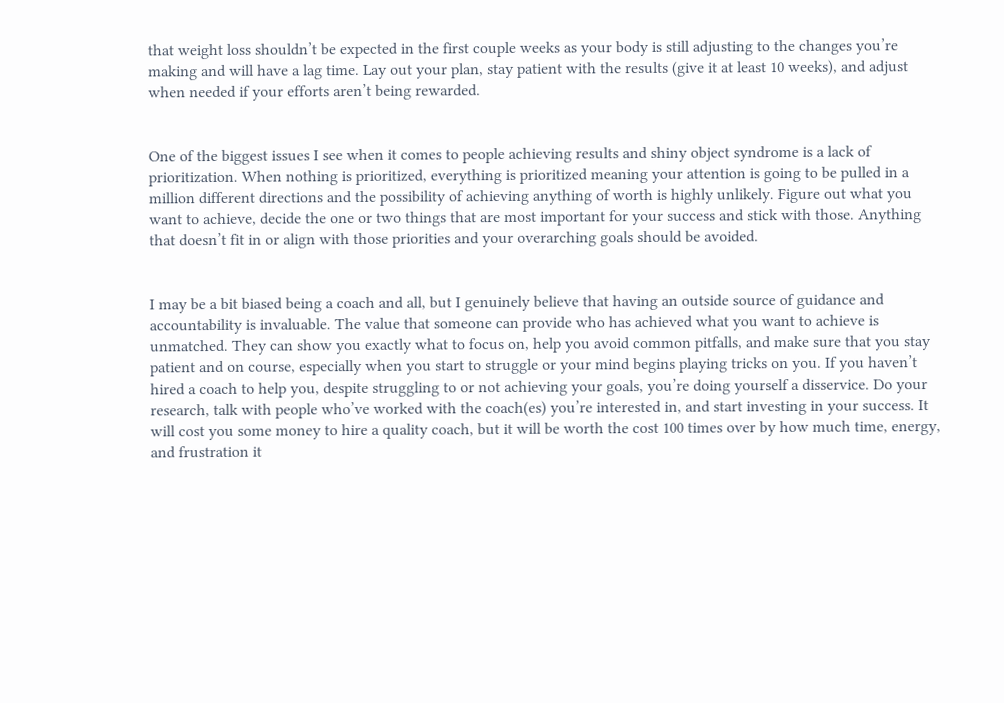that weight loss shouldn’t be expected in the first couple weeks as your body is still adjusting to the changes you’re making and will have a lag time. Lay out your plan, stay patient with the results (give it at least 10 weeks), and adjust when needed if your efforts aren’t being rewarded.


One of the biggest issues I see when it comes to people achieving results and shiny object syndrome is a lack of prioritization. When nothing is prioritized, everything is prioritized meaning your attention is going to be pulled in a million different directions and the possibility of achieving anything of worth is highly unlikely. Figure out what you want to achieve, decide the one or two things that are most important for your success and stick with those. Anything that doesn’t fit in or align with those priorities and your overarching goals should be avoided.


I may be a bit biased being a coach and all, but I genuinely believe that having an outside source of guidance and accountability is invaluable. The value that someone can provide who has achieved what you want to achieve is unmatched. They can show you exactly what to focus on, help you avoid common pitfalls, and make sure that you stay patient and on course, especially when you start to struggle or your mind begins playing tricks on you. If you haven’t hired a coach to help you, despite struggling to or not achieving your goals, you’re doing yourself a disservice. Do your research, talk with people who’ve worked with the coach(es) you’re interested in, and start investing in your success. It will cost you some money to hire a quality coach, but it will be worth the cost 100 times over by how much time, energy, and frustration it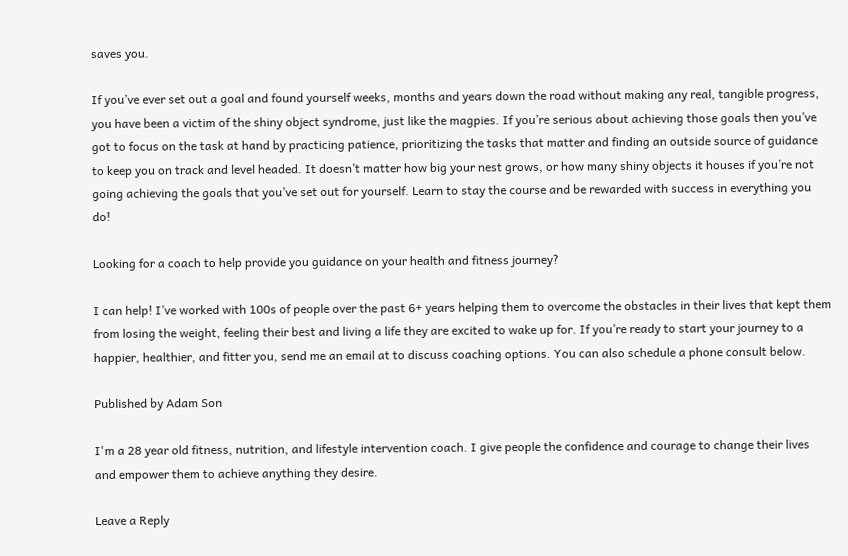saves you.

If you’ve ever set out a goal and found yourself weeks, months and years down the road without making any real, tangible progress, you have been a victim of the shiny object syndrome, just like the magpies. If you’re serious about achieving those goals then you’ve got to focus on the task at hand by practicing patience, prioritizing the tasks that matter and finding an outside source of guidance to keep you on track and level headed. It doesn’t matter how big your nest grows, or how many shiny objects it houses if you’re not going achieving the goals that you’ve set out for yourself. Learn to stay the course and be rewarded with success in everything you do!

Looking for a coach to help provide you guidance on your health and fitness journey?

I can help! I’ve worked with 100s of people over the past 6+ years helping them to overcome the obstacles in their lives that kept them from losing the weight, feeling their best and living a life they are excited to wake up for. If you’re ready to start your journey to a happier, healthier, and fitter you, send me an email at to discuss coaching options. You can also schedule a phone consult below.

Published by Adam Son

I'm a 28 year old fitness, nutrition, and lifestyle intervention coach. I give people the confidence and courage to change their lives and empower them to achieve anything they desire.

Leave a Reply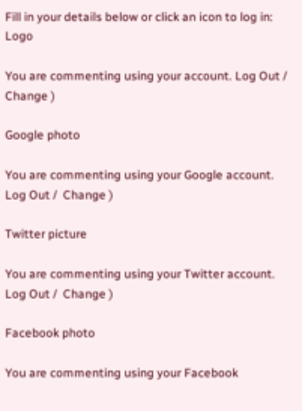Fill in your details below or click an icon to log in: Logo

You are commenting using your account. Log Out /  Change )

Google photo

You are commenting using your Google account. Log Out /  Change )

Twitter picture

You are commenting using your Twitter account. Log Out /  Change )

Facebook photo

You are commenting using your Facebook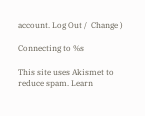account. Log Out /  Change )

Connecting to %s

This site uses Akismet to reduce spam. Learn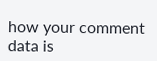how your comment data is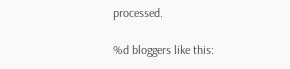processed.

%d bloggers like this: